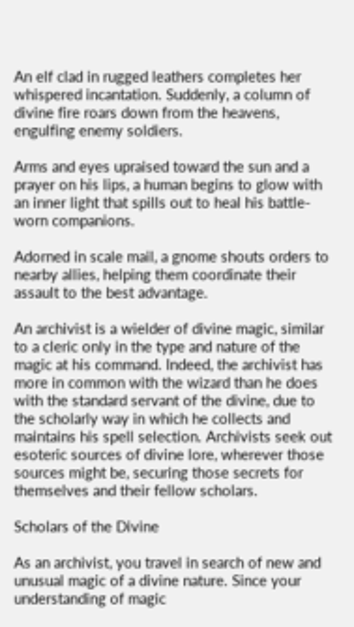An elf clad in rugged leathers completes her whispered incantation. Suddenly, a column of divine fire roars down from the heavens, engulfing enemy soldiers.

Arms and eyes upraised toward the sun and a prayer on his lips, a human begins to glow with an inner light that spills out to heal his battle-worn companions.

Adorned in scale mail, a gnome shouts orders to nearby allies, helping them coordinate their assault to the best advantage.

An archivist is a wielder of divine magic, similar to a cleric only in the type and nature of the magic at his command. Indeed, the archivist has more in common with the wizard than he does with the standard servant of the divine, due to the scholarly way in which he collects and maintains his spell selection. Archivists seek out esoteric sources of divine lore, wherever those sources might be, securing those secrets for themselves and their fellow scholars.

Scholars of the Divine

As an archivist, you travel in search of new and unusual magic of a divine nature. Since your understanding of magic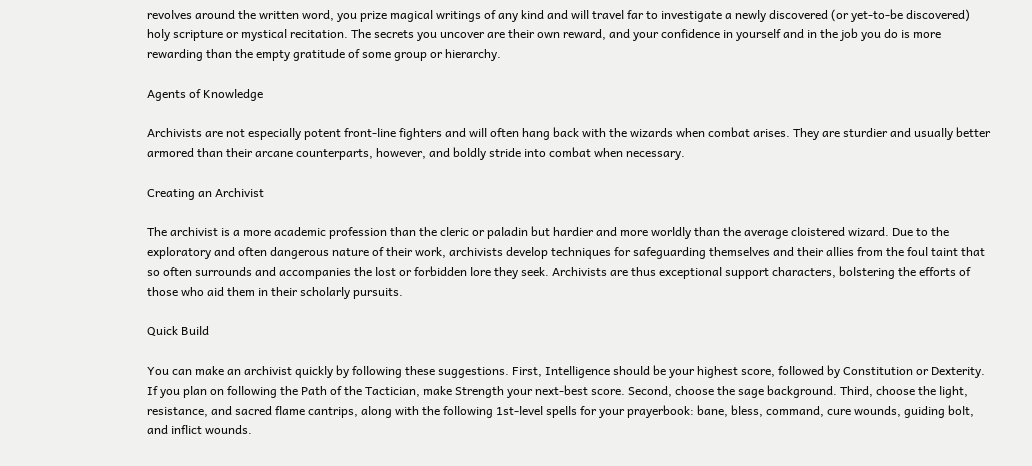revolves around the written word, you prize magical writings of any kind and will travel far to investigate a newly discovered (or yet-to-be discovered) holy scripture or mystical recitation. The secrets you uncover are their own reward, and your confidence in yourself and in the job you do is more rewarding than the empty gratitude of some group or hierarchy.

Agents of Knowledge

Archivists are not especially potent front-line fighters and will often hang back with the wizards when combat arises. They are sturdier and usually better armored than their arcane counterparts, however, and boldly stride into combat when necessary.

Creating an Archivist

The archivist is a more academic profession than the cleric or paladin but hardier and more worldly than the average cloistered wizard. Due to the exploratory and often dangerous nature of their work, archivists develop techniques for safeguarding themselves and their allies from the foul taint that so often surrounds and accompanies the lost or forbidden lore they seek. Archivists are thus exceptional support characters, bolstering the efforts of those who aid them in their scholarly pursuits.

Quick Build

You can make an archivist quickly by following these suggestions. First, Intelligence should be your highest score, followed by Constitution or Dexterity. If you plan on following the Path of the Tactician, make Strength your next-best score. Second, choose the sage background. Third, choose the light, resistance, and sacred flame cantrips, along with the following 1st-level spells for your prayerbook: bane, bless, command, cure wounds, guiding bolt, and inflict wounds.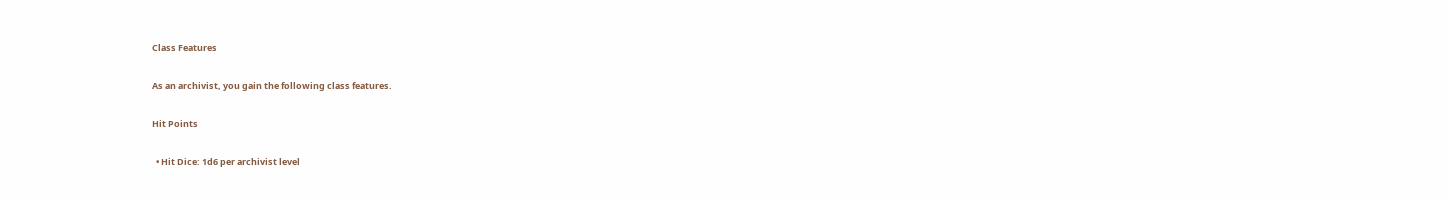Class Features

As an archivist, you gain the following class features.

Hit Points

  • Hit Dice: 1d6 per archivist level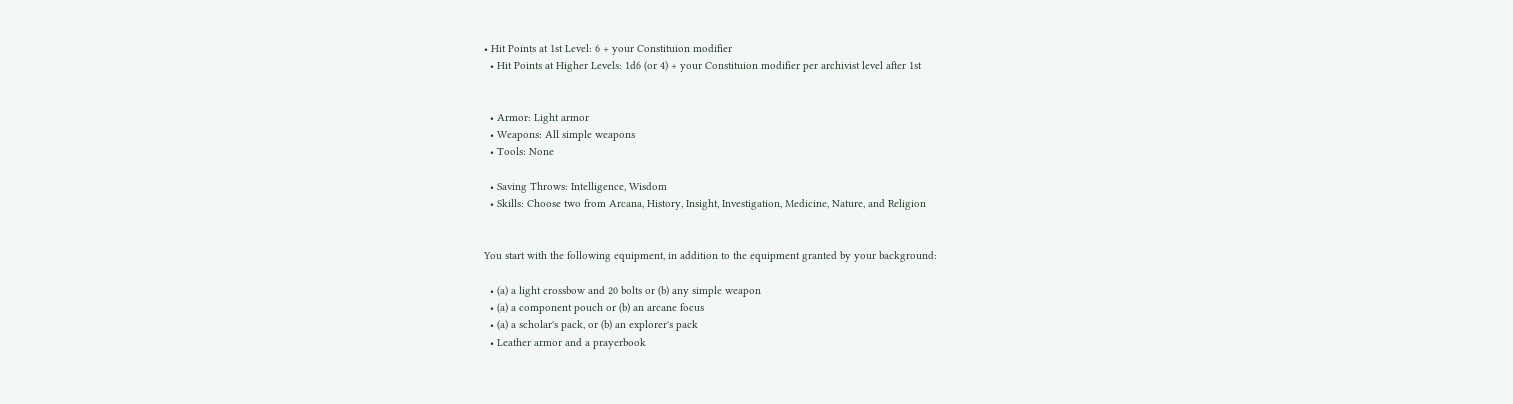• Hit Points at 1st Level: 6 + your Constituion modifier
  • Hit Points at Higher Levels: 1d6 (or 4) + your Constituion modifier per archivist level after 1st


  • Armor: Light armor
  • Weapons: All simple weapons
  • Tools: None

  • Saving Throws: Intelligence, Wisdom
  • Skills: Choose two from Arcana, History, Insight, Investigation, Medicine, Nature, and Religion


You start with the following equipment, in addition to the equipment granted by your background:

  • (a) a light crossbow and 20 bolts or (b) any simple weapon
  • (a) a component pouch or (b) an arcane focus
  • (a) a scholar's pack, or (b) an explorer's pack
  • Leather armor and a prayerbook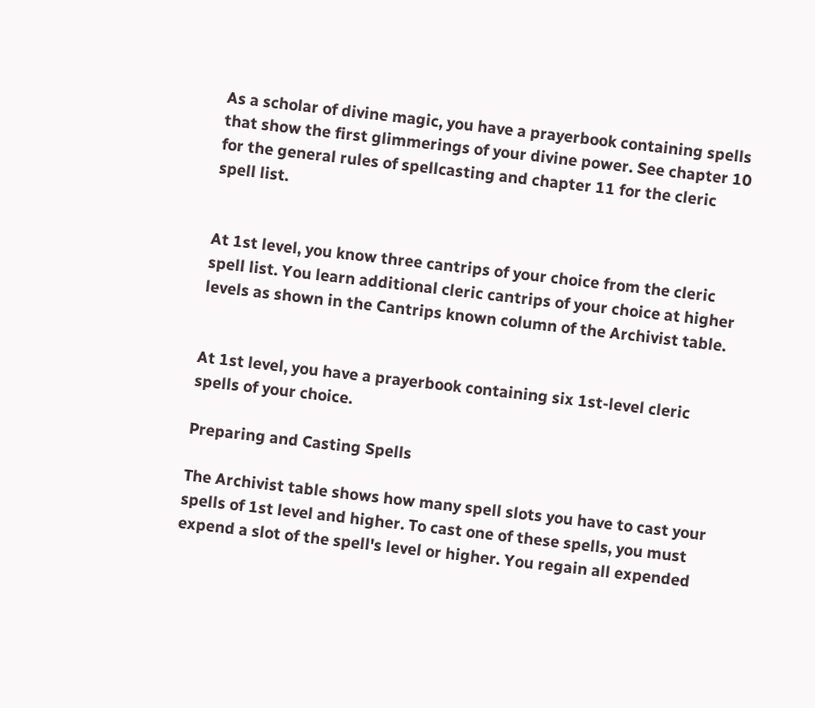As a scholar of divine magic, you have a prayerbook containing spells that show the first glimmerings of your divine power. See chapter 10 for the general rules of spellcasting and chapter 11 for the cleric spell list.


At 1st level, you know three cantrips of your choice from the cleric spell list. You learn additional cleric cantrips of your choice at higher levels as shown in the Cantrips known column of the Archivist table.


At 1st level, you have a prayerbook containing six 1st-level cleric spells of your choice.

Preparing and Casting Spells

The Archivist table shows how many spell slots you have to cast your spells of 1st level and higher. To cast one of these spells, you must expend a slot of the spell's level or higher. You regain all expended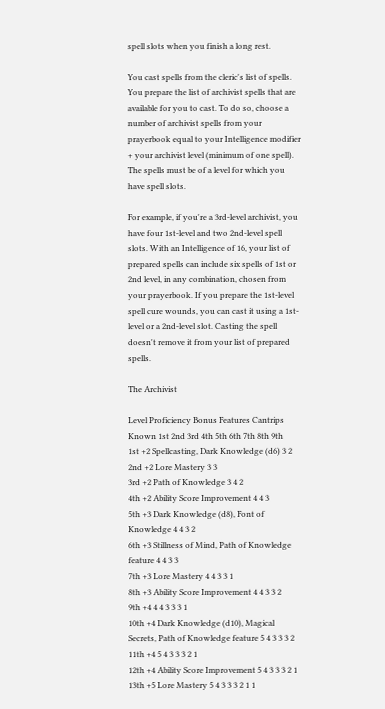spell slots when you finish a long rest.

You cast spells from the cleric's list of spells. You prepare the list of archivist spells that are available for you to cast. To do so, choose a number of archivist spells from your prayerbook equal to your Intelligence modifier + your archivist level (minimum of one spell). The spells must be of a level for which you have spell slots.

For example, if you're a 3rd-level archivist, you have four 1st-level and two 2nd-level spell slots. With an Intelligence of 16, your list of prepared spells can include six spells of 1st or 2nd level, in any combination, chosen from your prayerbook. If you prepare the 1st-level spell cure wounds, you can cast it using a 1st-level or a 2nd-level slot. Casting the spell doesn't remove it from your list of prepared spells.

The Archivist

Level Proficiency Bonus Features Cantrips Known 1st 2nd 3rd 4th 5th 6th 7th 8th 9th
1st +2 Spellcasting, Dark Knowledge (d6) 3 2
2nd +2 Lore Mastery 3 3
3rd +2 Path of Knowledge 3 4 2
4th +2 Ability Score Improvement 4 4 3
5th +3 Dark Knowledge (d8), Font of Knowledge 4 4 3 2
6th +3 Stillness of Mind, Path of Knowledge feature 4 4 3 3
7th +3 Lore Mastery 4 4 3 3 1
8th +3 Ability Score Improvement 4 4 3 3 2
9th +4 4 4 3 3 3 1
10th +4 Dark Knowledge (d10), Magical Secrets, Path of Knowledge feature 5 4 3 3 3 2
11th +4 5 4 3 3 3 2 1
12th +4 Ability Score Improvement 5 4 3 3 3 2 1
13th +5 Lore Mastery 5 4 3 3 3 2 1 1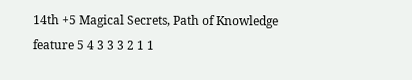14th +5 Magical Secrets, Path of Knowledge feature 5 4 3 3 3 2 1 1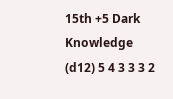15th +5 Dark Knowledge (d12) 5 4 3 3 3 2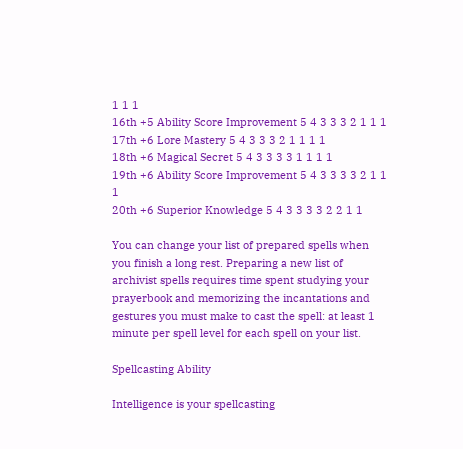1 1 1
16th +5 Ability Score Improvement 5 4 3 3 3 2 1 1 1
17th +6 Lore Mastery 5 4 3 3 3 2 1 1 1 1
18th +6 Magical Secret 5 4 3 3 3 3 1 1 1 1
19th +6 Ability Score Improvement 5 4 3 3 3 3 2 1 1 1
20th +6 Superior Knowledge 5 4 3 3 3 3 2 2 1 1

You can change your list of prepared spells when you finish a long rest. Preparing a new list of archivist spells requires time spent studying your prayerbook and memorizing the incantations and gestures you must make to cast the spell: at least 1 minute per spell level for each spell on your list.

Spellcasting Ability

Intelligence is your spellcasting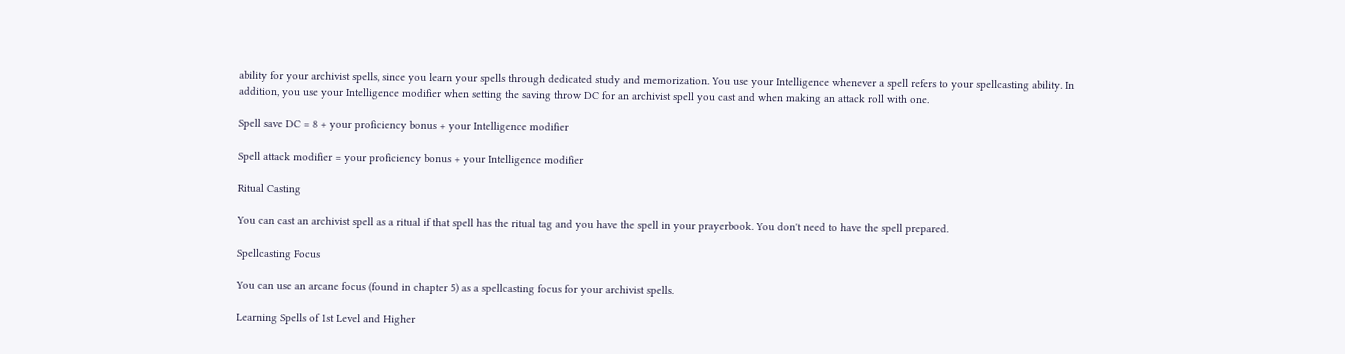ability for your archivist spells, since you learn your spells through dedicated study and memorization. You use your Intelligence whenever a spell refers to your spellcasting ability. In addition, you use your Intelligence modifier when setting the saving throw DC for an archivist spell you cast and when making an attack roll with one.

Spell save DC = 8 + your proficiency bonus + your Intelligence modifier

Spell attack modifier = your proficiency bonus + your Intelligence modifier

Ritual Casting

You can cast an archivist spell as a ritual if that spell has the ritual tag and you have the spell in your prayerbook. You don't need to have the spell prepared.

Spellcasting Focus

You can use an arcane focus (found in chapter 5) as a spellcasting focus for your archivist spells.

Learning Spells of 1st Level and Higher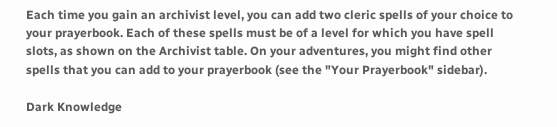Each time you gain an archivist level, you can add two cleric spells of your choice to your prayerbook. Each of these spells must be of a level for which you have spell slots, as shown on the Archivist table. On your adventures, you might find other spells that you can add to your prayerbook (see the "Your Prayerbook" sidebar).

Dark Knowledge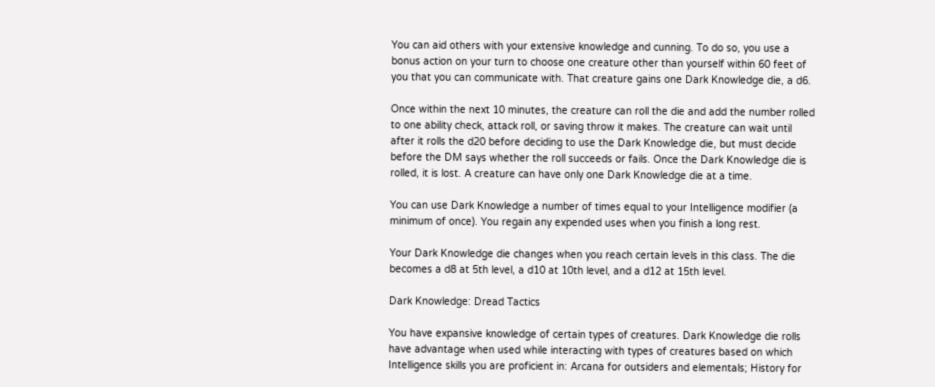You can aid others with your extensive knowledge and cunning. To do so, you use a bonus action on your turn to choose one creature other than yourself within 60 feet of you that you can communicate with. That creature gains one Dark Knowledge die, a d6.

Once within the next 10 minutes, the creature can roll the die and add the number rolled to one ability check, attack roll, or saving throw it makes. The creature can wait until after it rolls the d20 before deciding to use the Dark Knowledge die, but must decide before the DM says whether the roll succeeds or fails. Once the Dark Knowledge die is rolled, it is lost. A creature can have only one Dark Knowledge die at a time.

You can use Dark Knowledge a number of times equal to your Intelligence modifier (a minimum of once). You regain any expended uses when you finish a long rest.

Your Dark Knowledge die changes when you reach certain levels in this class. The die becomes a d8 at 5th level, a d10 at 10th level, and a d12 at 15th level.

Dark Knowledge: Dread Tactics

You have expansive knowledge of certain types of creatures. Dark Knowledge die rolls have advantage when used while interacting with types of creatures based on which Intelligence skills you are proficient in: Arcana for outsiders and elementals; History for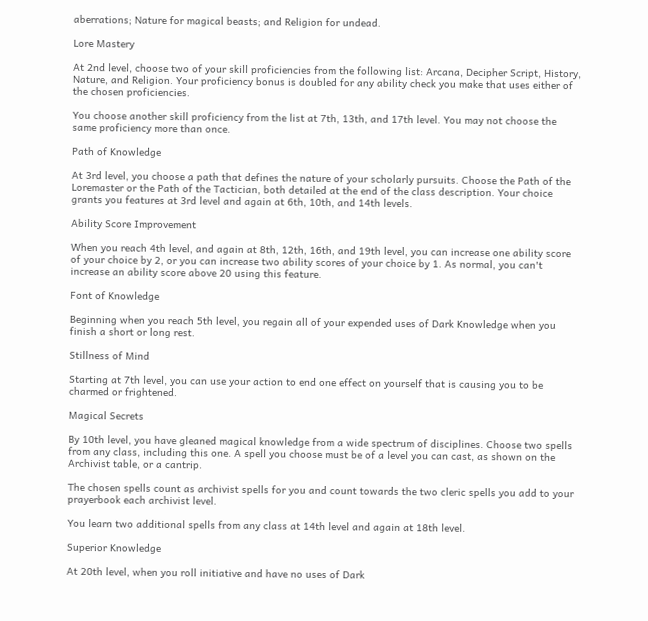aberrations; Nature for magical beasts; and Religion for undead.

Lore Mastery

At 2nd level, choose two of your skill proficiencies from the following list: Arcana, Decipher Script, History, Nature, and Religion. Your proficiency bonus is doubled for any ability check you make that uses either of the chosen proficiencies.

You choose another skill proficiency from the list at 7th, 13th, and 17th level. You may not choose the same proficiency more than once.

Path of Knowledge

At 3rd level, you choose a path that defines the nature of your scholarly pursuits. Choose the Path of the Loremaster or the Path of the Tactician, both detailed at the end of the class description. Your choice grants you features at 3rd level and again at 6th, 10th, and 14th levels.

Ability Score Improvement

When you reach 4th level, and again at 8th, 12th, 16th, and 19th level, you can increase one ability score of your choice by 2, or you can increase two ability scores of your choice by 1. As normal, you can't increase an ability score above 20 using this feature.

Font of Knowledge

Beginning when you reach 5th level, you regain all of your expended uses of Dark Knowledge when you finish a short or long rest.

Stillness of Mind

Starting at 7th level, you can use your action to end one effect on yourself that is causing you to be charmed or frightened.

Magical Secrets

By 10th level, you have gleaned magical knowledge from a wide spectrum of disciplines. Choose two spells from any class, including this one. A spell you choose must be of a level you can cast, as shown on the Archivist table, or a cantrip.

The chosen spells count as archivist spells for you and count towards the two cleric spells you add to your prayerbook each archivist level.

You learn two additional spells from any class at 14th level and again at 18th level.

Superior Knowledge

At 20th level, when you roll initiative and have no uses of Dark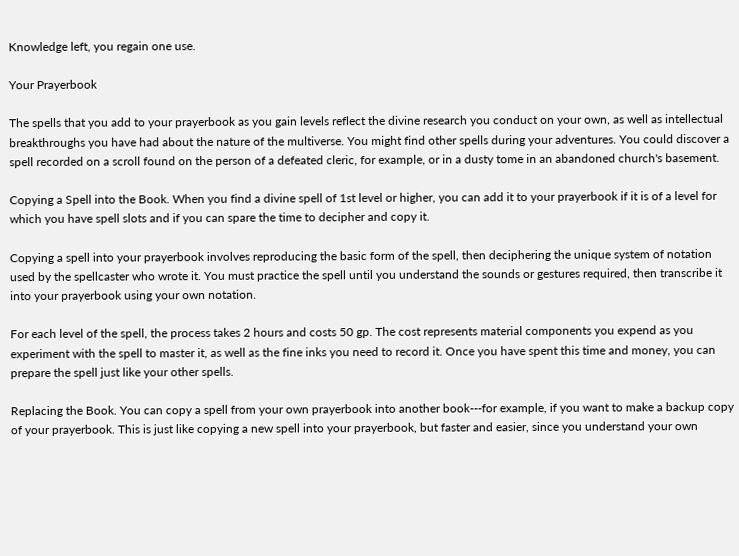Knowledge left, you regain one use.

Your Prayerbook

The spells that you add to your prayerbook as you gain levels reflect the divine research you conduct on your own, as well as intellectual breakthroughs you have had about the nature of the multiverse. You might find other spells during your adventures. You could discover a spell recorded on a scroll found on the person of a defeated cleric, for example, or in a dusty tome in an abandoned church's basement.

Copying a Spell into the Book. When you find a divine spell of 1st level or higher, you can add it to your prayerbook if it is of a level for which you have spell slots and if you can spare the time to decipher and copy it.

Copying a spell into your prayerbook involves reproducing the basic form of the spell, then deciphering the unique system of notation used by the spellcaster who wrote it. You must practice the spell until you understand the sounds or gestures required, then transcribe it into your prayerbook using your own notation.

For each level of the spell, the process takes 2 hours and costs 50 gp. The cost represents material components you expend as you experiment with the spell to master it, as well as the fine inks you need to record it. Once you have spent this time and money, you can prepare the spell just like your other spells.

Replacing the Book. You can copy a spell from your own prayerbook into another book---for example, if you want to make a backup copy of your prayerbook. This is just like copying a new spell into your prayerbook, but faster and easier, since you understand your own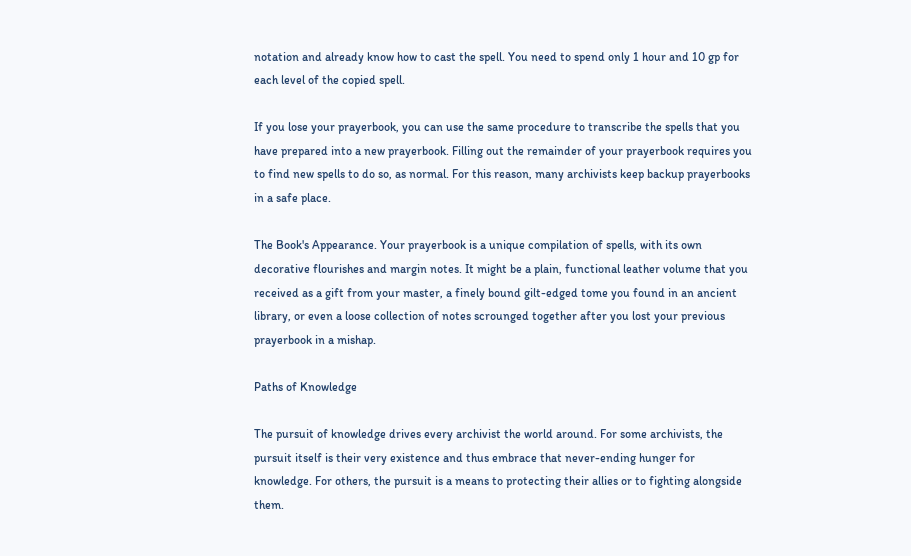notation and already know how to cast the spell. You need to spend only 1 hour and 10 gp for each level of the copied spell.

If you lose your prayerbook, you can use the same procedure to transcribe the spells that you have prepared into a new prayerbook. Filling out the remainder of your prayerbook requires you to find new spells to do so, as normal. For this reason, many archivists keep backup prayerbooks in a safe place.

The Book's Appearance. Your prayerbook is a unique compilation of spells, with its own decorative flourishes and margin notes. It might be a plain, functional leather volume that you received as a gift from your master, a finely bound gilt-edged tome you found in an ancient library, or even a loose collection of notes scrounged together after you lost your previous prayerbook in a mishap.

Paths of Knowledge

The pursuit of knowledge drives every archivist the world around. For some archivists, the pursuit itself is their very existence and thus embrace that never-ending hunger for knowledge. For others, the pursuit is a means to protecting their allies or to fighting alongside them.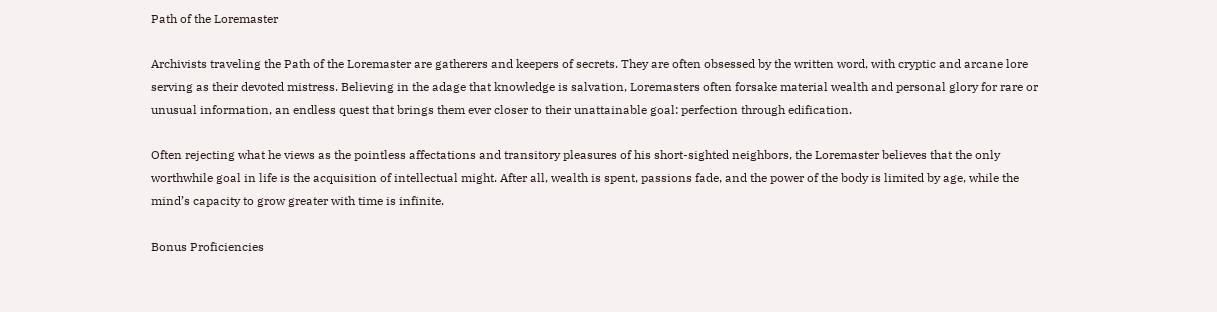Path of the Loremaster

Archivists traveling the Path of the Loremaster are gatherers and keepers of secrets. They are often obsessed by the written word, with cryptic and arcane lore serving as their devoted mistress. Believing in the adage that knowledge is salvation, Loremasters often forsake material wealth and personal glory for rare or unusual information, an endless quest that brings them ever closer to their unattainable goal: perfection through edification.

Often rejecting what he views as the pointless affectations and transitory pleasures of his short-sighted neighbors, the Loremaster believes that the only worthwhile goal in life is the acquisition of intellectual might. After all, wealth is spent, passions fade, and the power of the body is limited by age, while the mind’s capacity to grow greater with time is infinite.

Bonus Proficiencies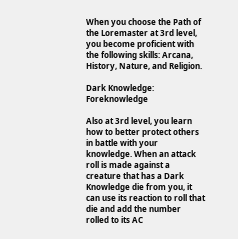When you choose the Path of the Loremaster at 3rd level, you become proficient with the following skills: Arcana, History, Nature, and Religion.

Dark Knowledge: Foreknowledge

Also at 3rd level, you learn how to better protect others in battle with your knowledge. When an attack roll is made against a creature that has a Dark Knowledge die from you, it can use its reaction to roll that die and add the number rolled to its AC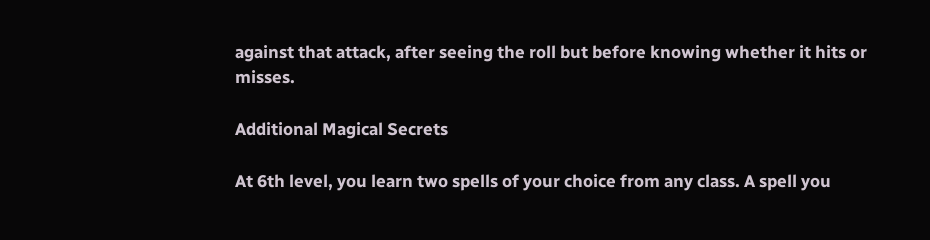against that attack, after seeing the roll but before knowing whether it hits or misses.

Additional Magical Secrets

At 6th level, you learn two spells of your choice from any class. A spell you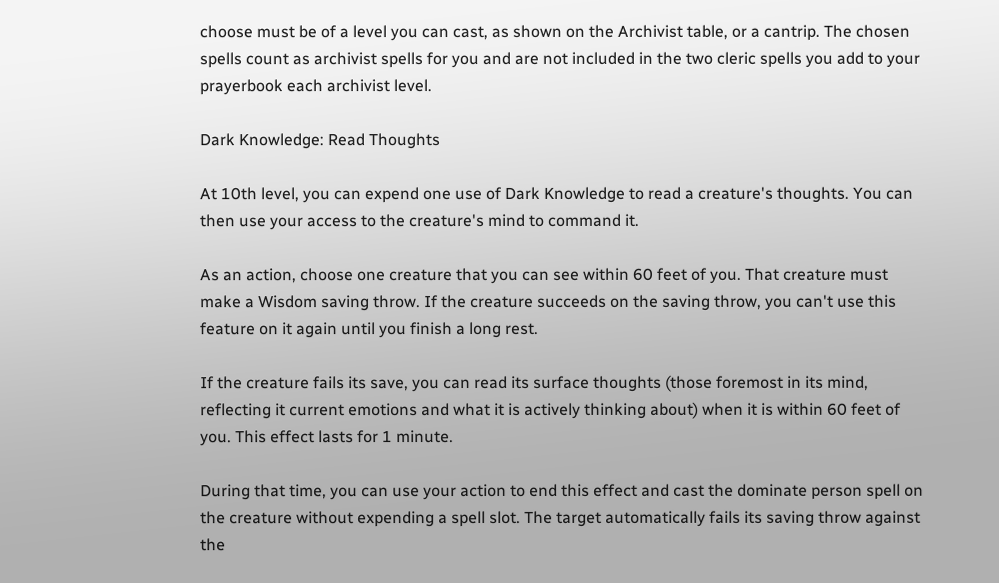choose must be of a level you can cast, as shown on the Archivist table, or a cantrip. The chosen spells count as archivist spells for you and are not included in the two cleric spells you add to your prayerbook each archivist level.

Dark Knowledge: Read Thoughts

At 10th level, you can expend one use of Dark Knowledge to read a creature's thoughts. You can then use your access to the creature's mind to command it.

As an action, choose one creature that you can see within 60 feet of you. That creature must make a Wisdom saving throw. If the creature succeeds on the saving throw, you can't use this feature on it again until you finish a long rest.

If the creature fails its save, you can read its surface thoughts (those foremost in its mind, reflecting it current emotions and what it is actively thinking about) when it is within 60 feet of you. This effect lasts for 1 minute.

During that time, you can use your action to end this effect and cast the dominate person spell on the creature without expending a spell slot. The target automatically fails its saving throw against the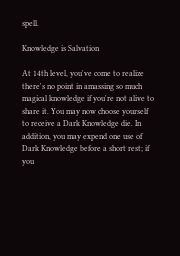spell.

Knowledge is Salvation

At 14th level, you've come to realize there's no point in amassing so much magical knowledge if you're not alive to share it. You may now choose yourself to receive a Dark Knowledge die. In addition, you may expend one use of Dark Knowledge before a short rest; if you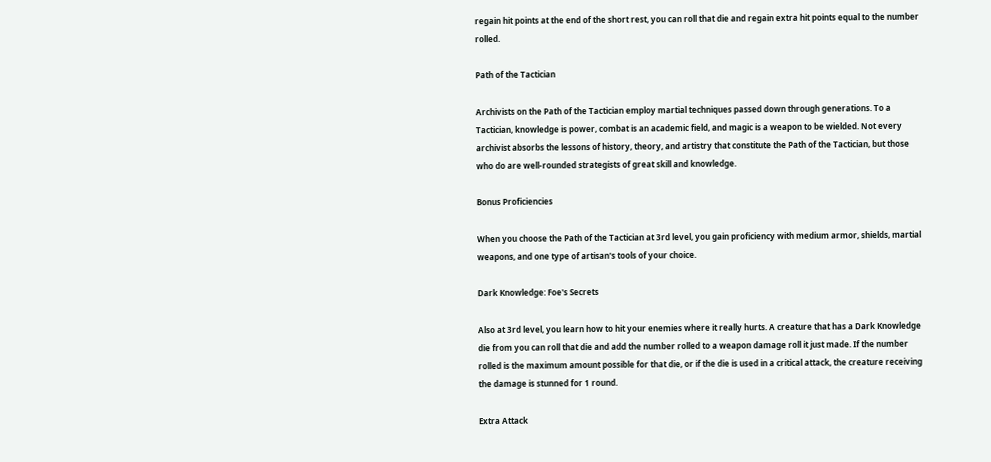regain hit points at the end of the short rest, you can roll that die and regain extra hit points equal to the number rolled.

Path of the Tactician

Archivists on the Path of the Tactician employ martial techniques passed down through generations. To a Tactician, knowledge is power, combat is an academic field, and magic is a weapon to be wielded. Not every archivist absorbs the lessons of history, theory, and artistry that constitute the Path of the Tactician, but those who do are well-rounded strategists of great skill and knowledge.

Bonus Proficiencies

When you choose the Path of the Tactician at 3rd level, you gain proficiency with medium armor, shields, martial weapons, and one type of artisan's tools of your choice.

Dark Knowledge: Foe's Secrets

Also at 3rd level, you learn how to hit your enemies where it really hurts. A creature that has a Dark Knowledge die from you can roll that die and add the number rolled to a weapon damage roll it just made. If the number rolled is the maximum amount possible for that die, or if the die is used in a critical attack, the creature receiving the damage is stunned for 1 round.

Extra Attack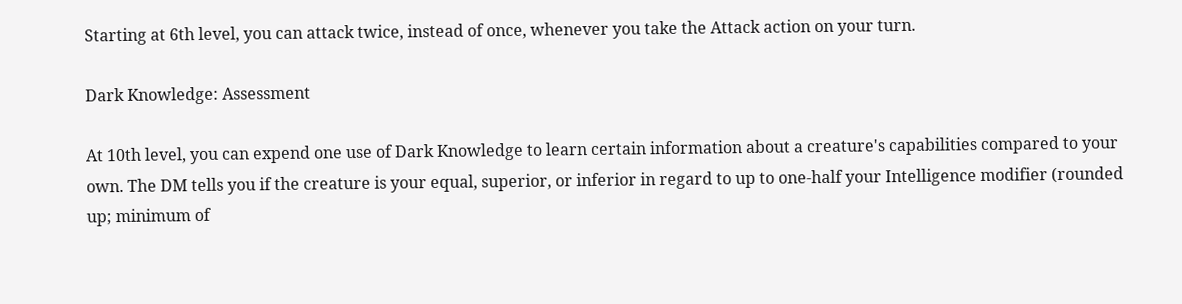Starting at 6th level, you can attack twice, instead of once, whenever you take the Attack action on your turn.

Dark Knowledge: Assessment

At 10th level, you can expend one use of Dark Knowledge to learn certain information about a creature's capabilities compared to your own. The DM tells you if the creature is your equal, superior, or inferior in regard to up to one-half your Intelligence modifier (rounded up; minimum of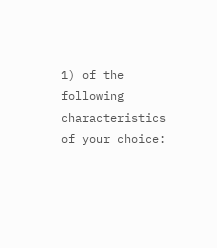1) of the following characteristics of your choice: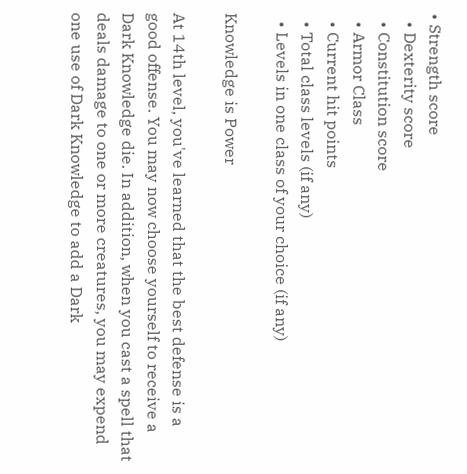• Strength score
  • Dexterity score
  • Constitution score
  • Armor Class
  • Current hit points
  • Total class levels (if any)
  • Levels in one class of your choice (if any)

Knowledge is Power

At 14th level, you've learned that the best defense is a good offense. You may now choose yourself to receive a Dark Knowledge die. In addition, when you cast a spell that deals damage to one or more creatures, you may expend one use of Dark Knowledge to add a Dark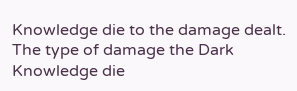Knowledge die to the damage dealt. The type of damage the Dark Knowledge die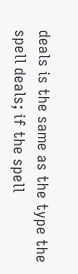deals is the same as the type the spell deals; if the spell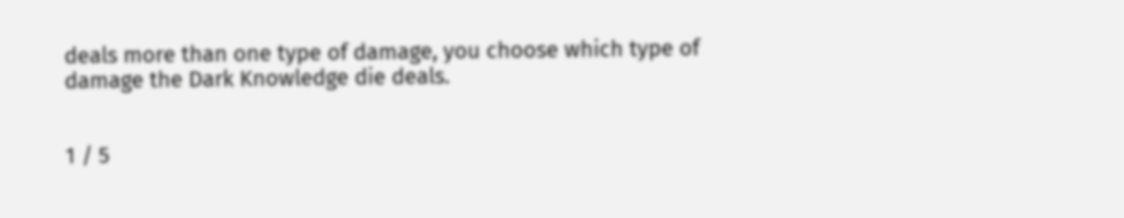deals more than one type of damage, you choose which type of damage the Dark Knowledge die deals.


1 / 5